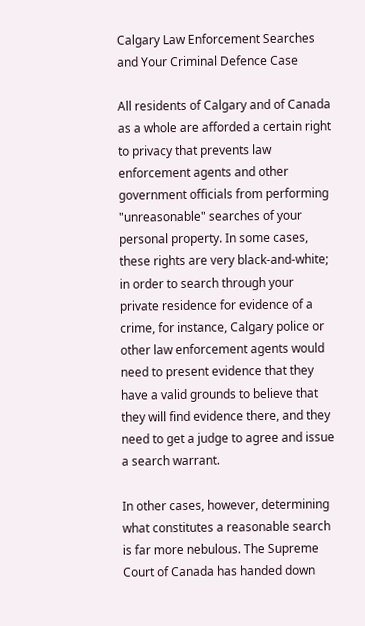Calgary Law Enforcement Searches and Your Criminal Defence Case

All residents of Calgary and of Canada as a whole are afforded a certain right to privacy that prevents law enforcement agents and other government officials from performing "unreasonable" searches of your personal property. In some cases, these rights are very black-and-white; in order to search through your private residence for evidence of a crime, for instance, Calgary police or other law enforcement agents would need to present evidence that they have a valid grounds to believe that they will find evidence there, and they need to get a judge to agree and issue a search warrant.

In other cases, however, determining what constitutes a reasonable search is far more nebulous. The Supreme Court of Canada has handed down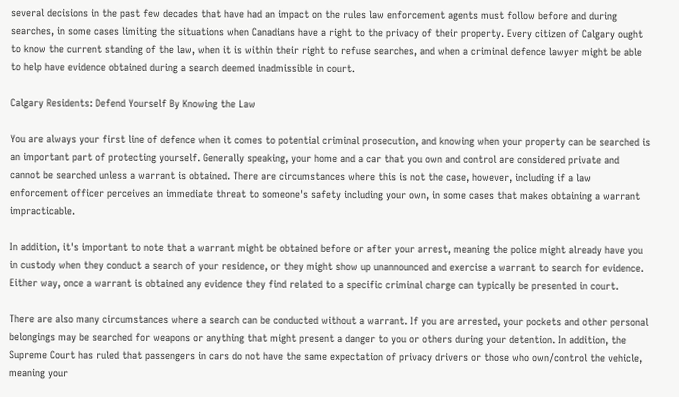several decisions in the past few decades that have had an impact on the rules law enforcement agents must follow before and during searches, in some cases limiting the situations when Canadians have a right to the privacy of their property. Every citizen of Calgary ought to know the current standing of the law, when it is within their right to refuse searches, and when a criminal defence lawyer might be able to help have evidence obtained during a search deemed inadmissible in court.

Calgary Residents: Defend Yourself By Knowing the Law

You are always your first line of defence when it comes to potential criminal prosecution, and knowing when your property can be searched is an important part of protecting yourself. Generally speaking, your home and a car that you own and control are considered private and cannot be searched unless a warrant is obtained. There are circumstances where this is not the case, however, including if a law enforcement officer perceives an immediate threat to someone's safety including your own, in some cases that makes obtaining a warrant impracticable.

In addition, it's important to note that a warrant might be obtained before or after your arrest, meaning the police might already have you in custody when they conduct a search of your residence, or they might show up unannounced and exercise a warrant to search for evidence. Either way, once a warrant is obtained any evidence they find related to a specific criminal charge can typically be presented in court.

There are also many circumstances where a search can be conducted without a warrant. If you are arrested, your pockets and other personal belongings may be searched for weapons or anything that might present a danger to you or others during your detention. In addition, the Supreme Court has ruled that passengers in cars do not have the same expectation of privacy drivers or those who own/control the vehicle, meaning your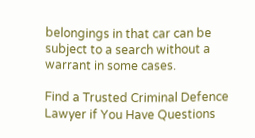belongings in that car can be subject to a search without a warrant in some cases.

Find a Trusted Criminal Defence Lawyer if You Have Questions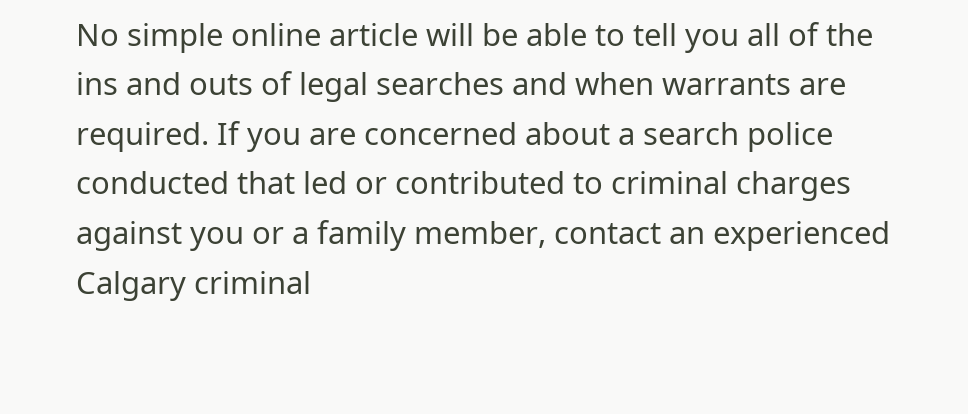No simple online article will be able to tell you all of the ins and outs of legal searches and when warrants are required. If you are concerned about a search police conducted that led or contributed to criminal charges against you or a family member, contact an experienced Calgary criminal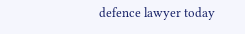defence lawyer today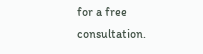for a free consultation.